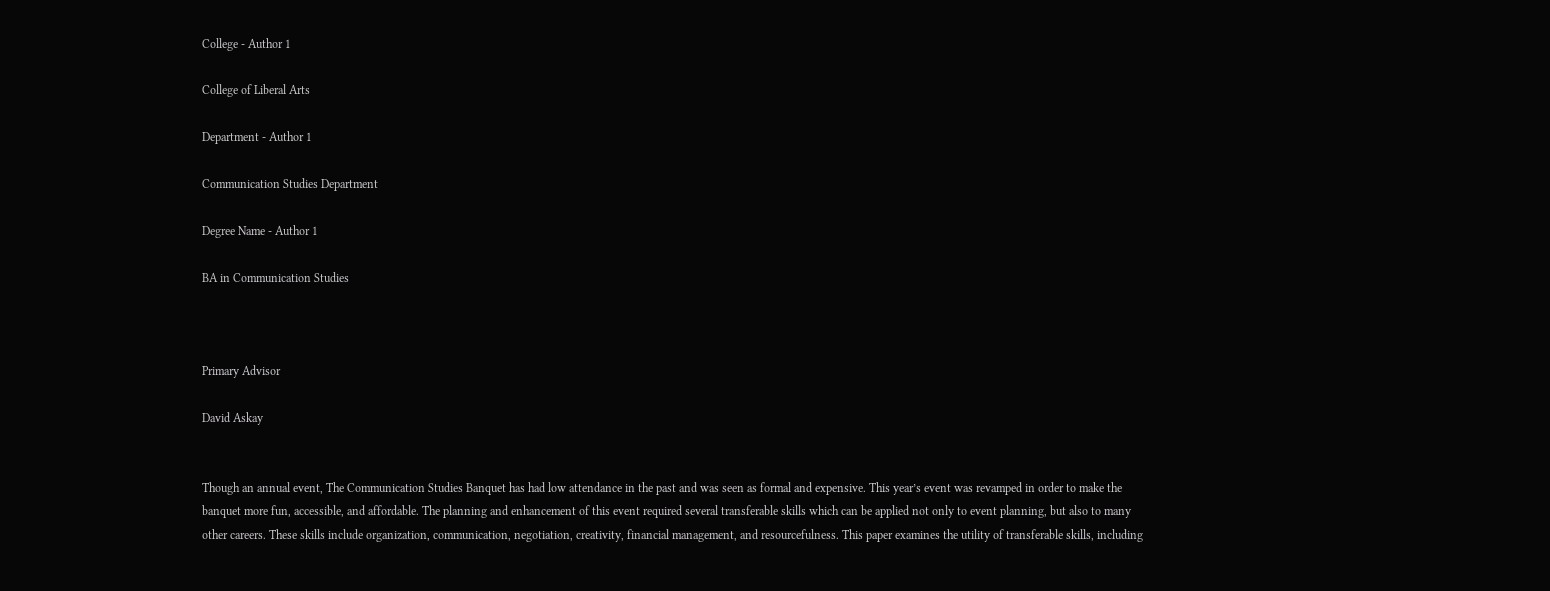College - Author 1

College of Liberal Arts

Department - Author 1

Communication Studies Department

Degree Name - Author 1

BA in Communication Studies



Primary Advisor

David Askay


Though an annual event, The Communication Studies Banquet has had low attendance in the past and was seen as formal and expensive. This year’s event was revamped in order to make the banquet more fun, accessible, and affordable. The planning and enhancement of this event required several transferable skills which can be applied not only to event planning, but also to many other careers. These skills include organization, communication, negotiation, creativity, financial management, and resourcefulness. This paper examines the utility of transferable skills, including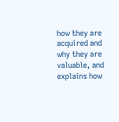how they are acquired and why they are valuable, and explains how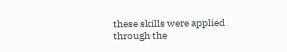these skills were applied through the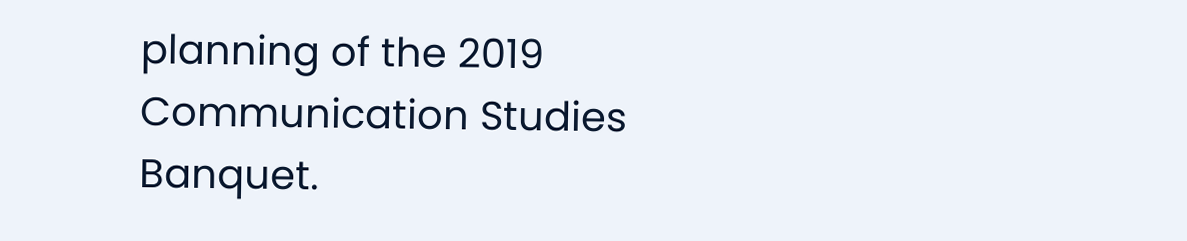planning of the 2019 Communication Studies Banquet.